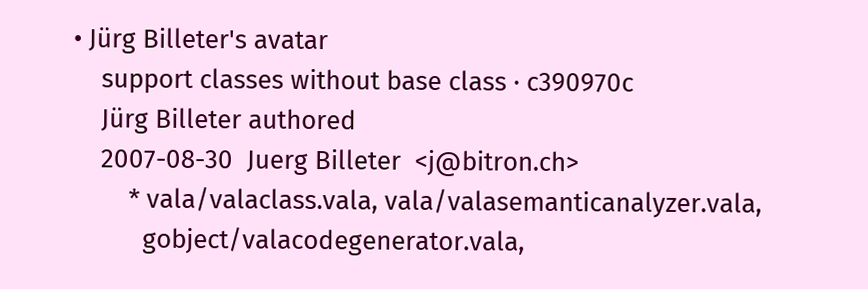• Jürg Billeter's avatar
    support classes without base class · c390970c
    Jürg Billeter authored
    2007-08-30  Juerg Billeter  <j@bitron.ch>
        * vala/valaclass.vala, vala/valasemanticanalyzer.vala,
          gobject/valacodegenerator.vala,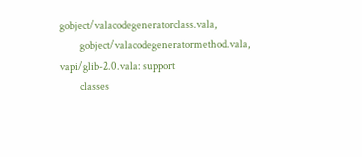gobject/valacodegeneratorclass.vala,
          gobject/valacodegeneratormethod.vala, vapi/glib-2.0.vala: support
          classes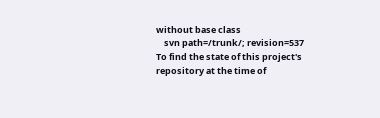without base class
    svn path=/trunk/; revision=537
To find the state of this project's repository at the time of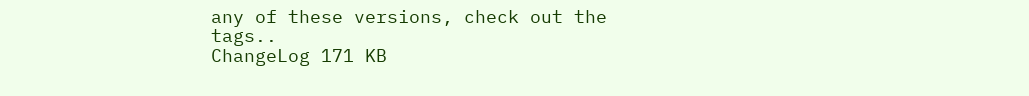any of these versions, check out the tags..
ChangeLog 171 KB